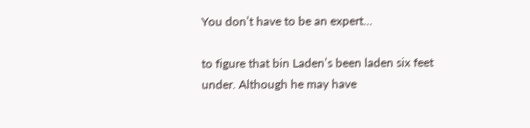You don’t have to be an expert…

to figure that bin Laden’s been laden six feet under. Although he may have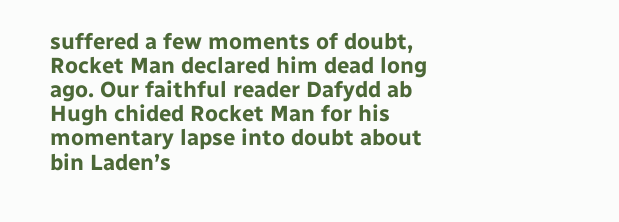suffered a few moments of doubt, Rocket Man declared him dead long ago. Our faithful reader Dafydd ab Hugh chided Rocket Man for his momentary lapse into doubt about bin Laden’s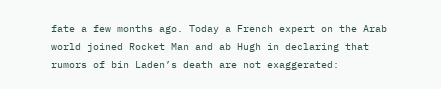fate a few months ago. Today a French expert on the Arab world joined Rocket Man and ab Hugh in declaring that rumors of bin Laden’s death are not exaggerated: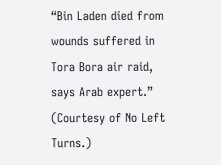“Bin Laden died from wounds suffered in Tora Bora air raid, says Arab expert.” (Courtesy of No Left Turns.)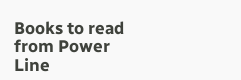Books to read from Power Line